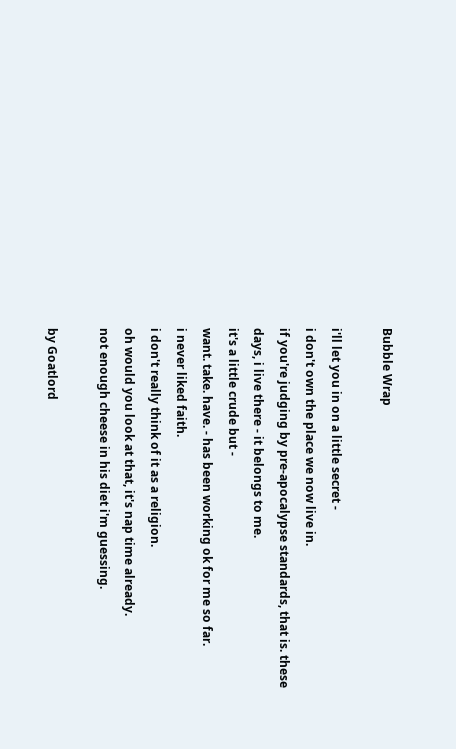Bubble Wrap

i'll let you in on a little secret -
i don't own the place we now live in.
if you're judging by pre-apocalypse standards, that is. these days, i live there - it belongs to me.
it's a little crude but -
want. take. have. - has been working ok for me so far.
i never liked faith.
i don't really think of it as a religion.
oh would you look at that, it's nap time already.
not enough cheese in his diet i'm guessing.

by Goatlord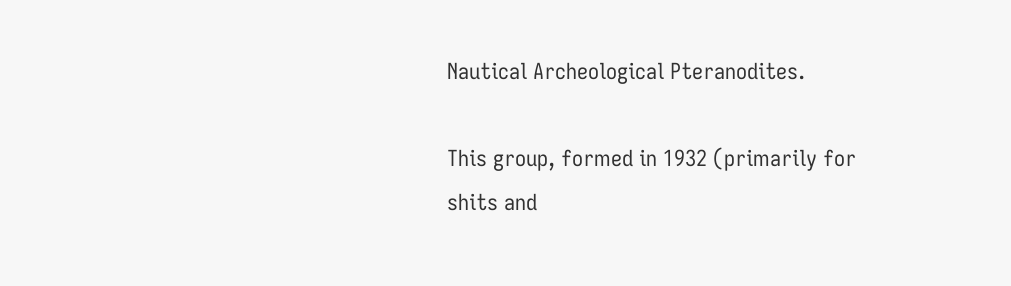Nautical Archeological Pteranodites.

This group, formed in 1932 (primarily for shits and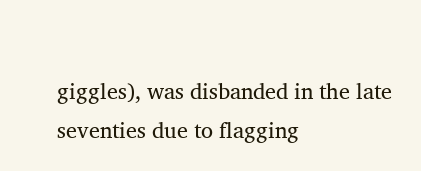giggles), was disbanded in the late seventies due to flagging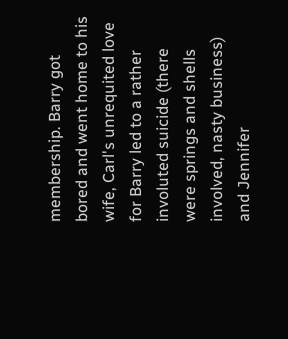membership. Barry got bored and went home to his wife, Carl's unrequited love for Barry led to a rather involuted suicide (there were springs and shells involved, nasty business) and Jennifer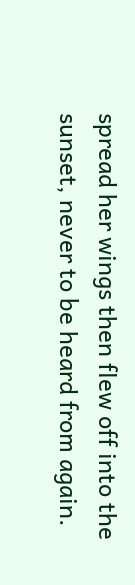spread her wings then flew off into the sunset, never to be heard from again.